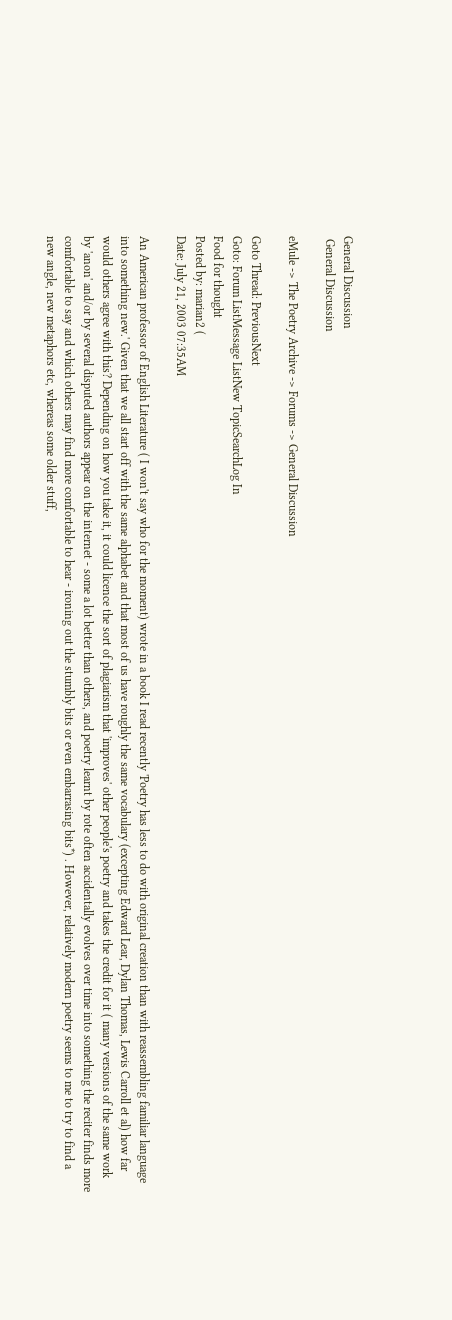General Discussion
 General Discussion

eMule -> The Poetry Archive -> Forums -> General Discussion

Goto Thread: PreviousNext
Goto: Forum ListMessage ListNew TopicSearchLog In
Food for thought
Posted by: marian2 (
Date: July 21, 2003 07:35AM

An American professor of English Literature ( I won't say who for the moment) wrote in a book I read recently 'Poetry has less to do with original creation than with reassembling familiar language into something new.' Given that we all start off with the same alphabet and that most of us have roughly the same vocabulary (excepting Edward Lear, Dylan Thomas, Lewis Carroll et al) how far would others agree with this? Depending on how you take it, it could licence the sort of plagiarism that 'improves' other people's poetry and takes the credit for it ( many versions of the same work by 'anon' and/or by several disputed authors appear on the internet - some a lot better than others, and poetry learnt by rote often accidentally evolves over time into something the reciter finds more comfortable to say and which others may find more comfortable to hear - ironing out the stumbly bits or even embarrasing bits*) . However, relatively modern poetry seems to me to try to find a new angle, new metaphors etc, whereas some older stuff,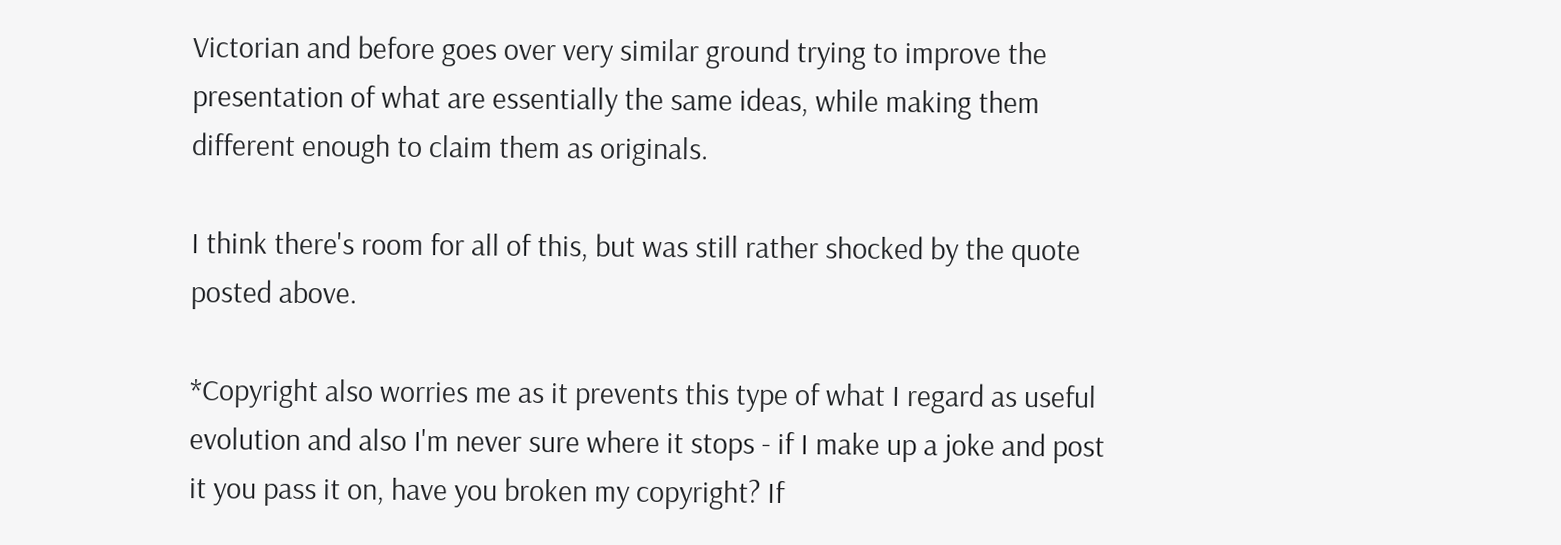Victorian and before goes over very similar ground trying to improve the presentation of what are essentially the same ideas, while making them different enough to claim them as originals.

I think there's room for all of this, but was still rather shocked by the quote posted above.

*Copyright also worries me as it prevents this type of what I regard as useful evolution and also I'm never sure where it stops - if I make up a joke and post it you pass it on, have you broken my copyright? If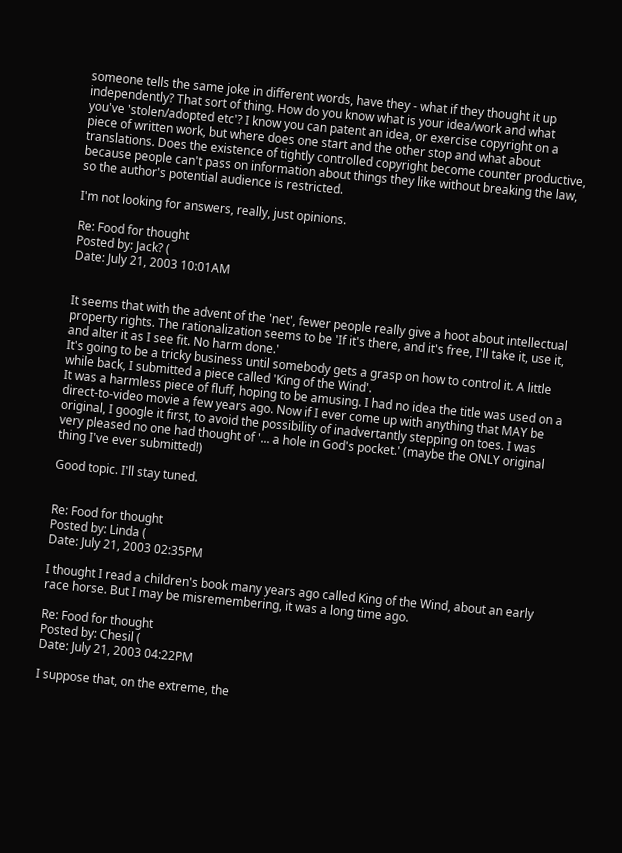someone tells the same joke in different words, have they - what if they thought it up independently? That sort of thing. How do you know what is your idea/work and what you've 'stolen/adopted etc'? I know you can patent an idea, or exercise copyright on a piece of written work, but where does one start and the other stop and what about translations. Does the existence of tightly controlled copyright become counter productive, because people can't pass on information about things they like without breaking the law, so the author's potential audience is restricted.

I'm not looking for answers, really, just opinions.

Re: Food for thought
Posted by: Jack? (
Date: July 21, 2003 10:01AM


It seems that with the advent of the 'net', fewer people really give a hoot about intellectual property rights. The rationalization seems to be 'If it's there, and it's free, I'll take it, use it, and alter it as I see fit. No harm done.'
It's going to be a tricky business until somebody gets a grasp on how to control it. A little while back, I submitted a piece called 'King of the Wind'.
It was a harmless piece of fluff, hoping to be amusing. I had no idea the title was used on a direct-to-video movie a few years ago. Now if I ever come up with anything that MAY be original, I google it first, to avoid the possibility of inadvertantly stepping on toes. I was very pleased no one had thought of '... a hole in God's pocket.' (maybe the ONLY original thing I've ever submitted!)

Good topic. I'll stay tuned.


Re: Food for thought
Posted by: Linda (
Date: July 21, 2003 02:35PM

I thought I read a children's book many years ago called King of the Wind, about an early race horse. But I may be misremembering, it was a long time ago.

Re: Food for thought
Posted by: Chesil (
Date: July 21, 2003 04:22PM

I suppose that, on the extreme, the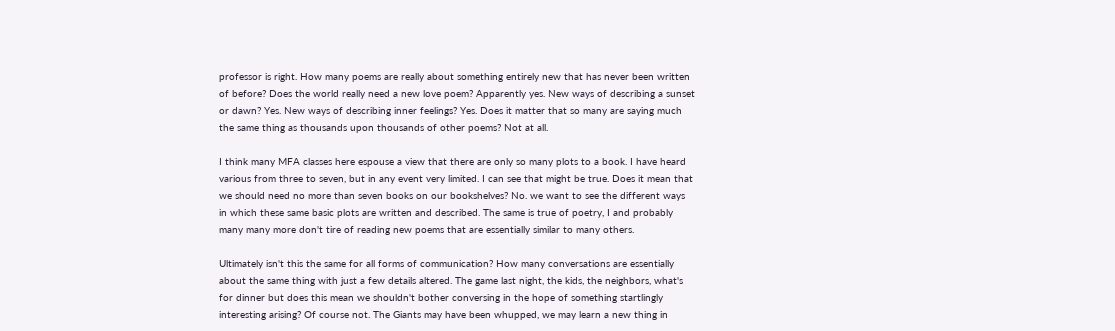professor is right. How many poems are really about something entirely new that has never been written of before? Does the world really need a new love poem? Apparently yes. New ways of describing a sunset or dawn? Yes. New ways of describing inner feelings? Yes. Does it matter that so many are saying much the same thing as thousands upon thousands of other poems? Not at all.

I think many MFA classes here espouse a view that there are only so many plots to a book. I have heard various from three to seven, but in any event very limited. I can see that might be true. Does it mean that we should need no more than seven books on our bookshelves? No. we want to see the different ways in which these same basic plots are written and described. The same is true of poetry, I and probably many many more don't tire of reading new poems that are essentially similar to many others.

Ultimately isn't this the same for all forms of communication? How many conversations are essentially about the same thing with just a few details altered. The game last night, the kids, the neighbors, what's for dinner but does this mean we shouldn't bother conversing in the hope of something startlingly interesting arising? Of course not. The Giants may have been whupped, we may learn a new thing in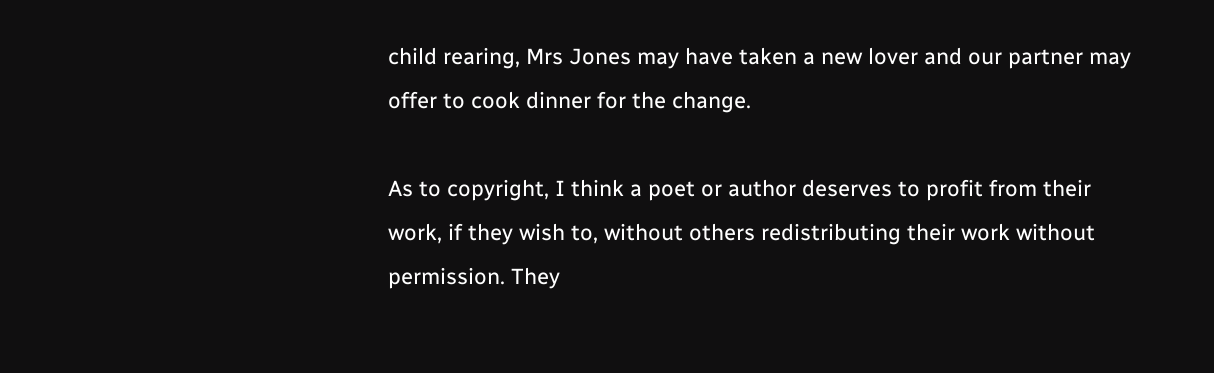child rearing, Mrs Jones may have taken a new lover and our partner may offer to cook dinner for the change.

As to copyright, I think a poet or author deserves to profit from their work, if they wish to, without others redistributing their work without permission. They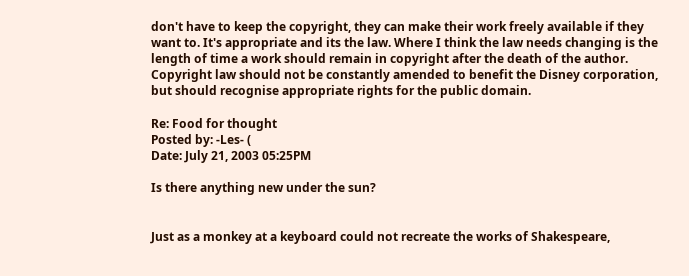don't have to keep the copyright, they can make their work freely available if they want to. It's appropriate and its the law. Where I think the law needs changing is the length of time a work should remain in copyright after the death of the author. Copyright law should not be constantly amended to benefit the Disney corporation, but should recognise appropriate rights for the public domain.

Re: Food for thought
Posted by: -Les- (
Date: July 21, 2003 05:25PM

Is there anything new under the sun?


Just as a monkey at a keyboard could not recreate the works of Shakespeare,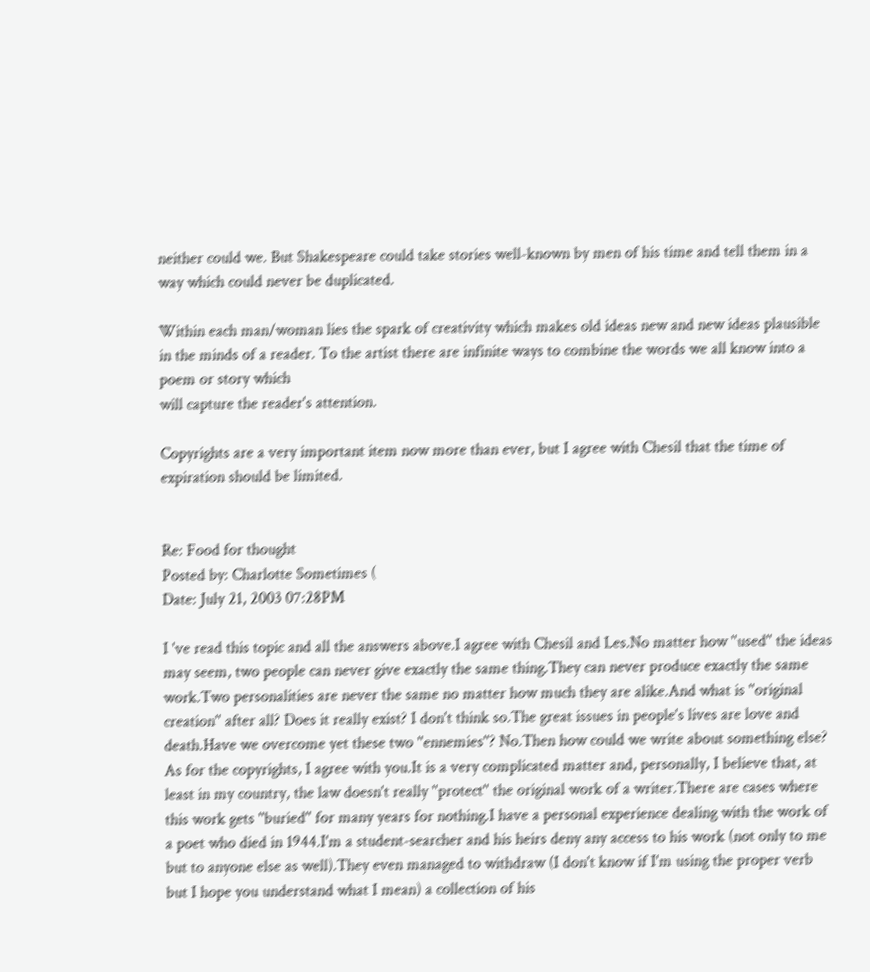neither could we. But Shakespeare could take stories well-known by men of his time and tell them in a way which could never be duplicated.

Within each man/woman lies the spark of creativity which makes old ideas new and new ideas plausible in the minds of a reader. To the artist there are infinite ways to combine the words we all know into a poem or story which
will capture the reader's attention.

Copyrights are a very important item now more than ever, but I agree with Chesil that the time of expiration should be limited.


Re: Food for thought
Posted by: Charlotte Sometimes (
Date: July 21, 2003 07:28PM

I 've read this topic and all the answers above.I agree with Chesil and Les.No matter how ''used'' the ideas may seem, two people can never give exactly the same thing.They can never produce exactly the same work.Two personalities are never the same no matter how much they are alike.And what is ''original creation'' after all? Does it really exist? I don't think so.The great issues in people's lives are love and death.Have we overcome yet these two ''ennemies''? No.Then how could we write about something else?
As for the copyrights, I agree with you.It is a very complicated matter and, personally, I believe that, at least in my country, the law doesn't really ''protect'' the original work of a writer.There are cases where this work gets ''buried'' for many years for nothing.I have a personal experience dealing with the work of a poet who died in 1944.I'm a student-searcher and his heirs deny any access to his work (not only to me but to anyone else as well).They even managed to withdraw (I don't know if I'm using the proper verb but I hope you understand what I mean) a collection of his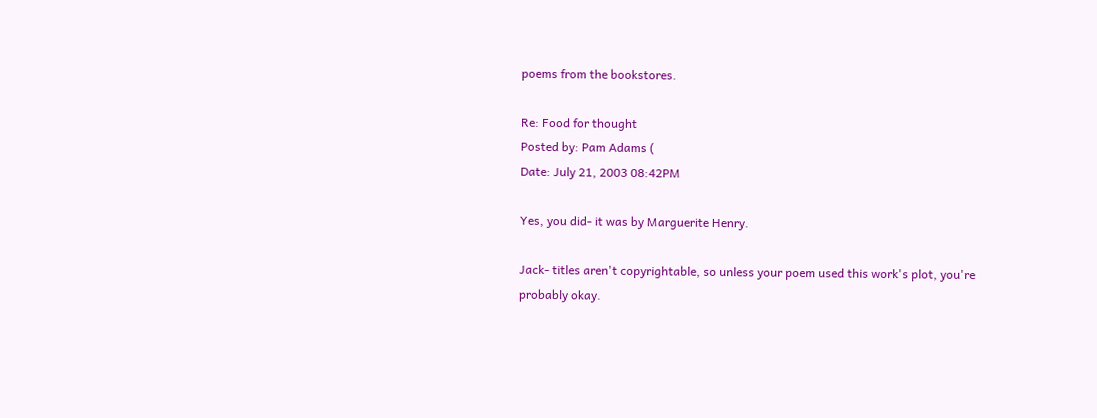poems from the bookstores.

Re: Food for thought
Posted by: Pam Adams (
Date: July 21, 2003 08:42PM

Yes, you did- it was by Marguerite Henry.

Jack- titles aren't copyrightable, so unless your poem used this work's plot, you're probably okay.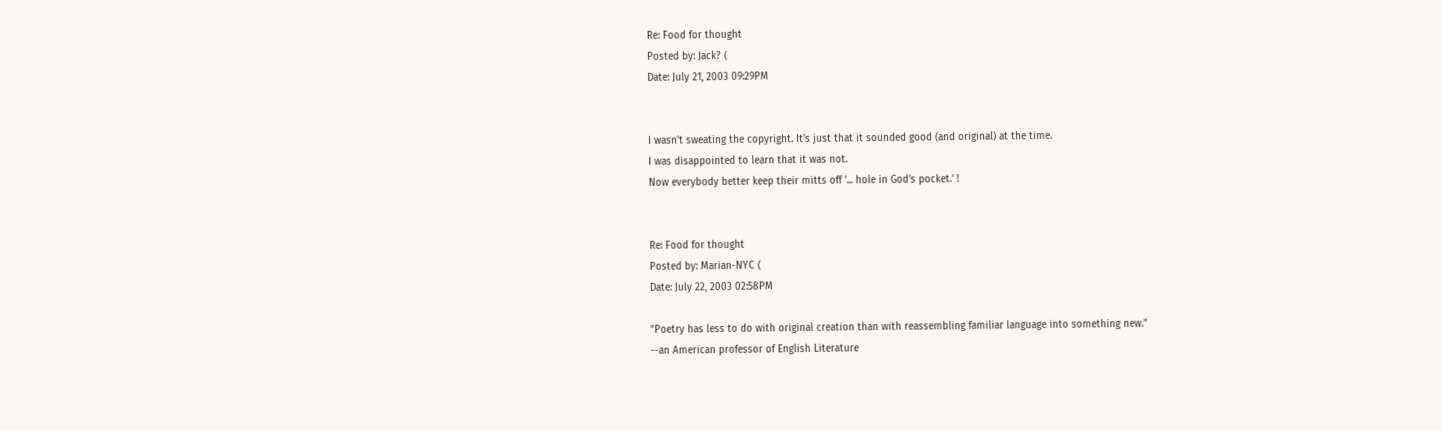Re: Food for thought
Posted by: Jack? (
Date: July 21, 2003 09:29PM


I wasn't sweating the copyright. It's just that it sounded good (and original) at the time.
I was disappointed to learn that it was not.
Now everybody better keep their mitts off '... hole in God's pocket.' !


Re: Food for thought
Posted by: Marian-NYC (
Date: July 22, 2003 02:58PM

"Poetry has less to do with original creation than with reassembling familiar language into something new."
--an American professor of English Literature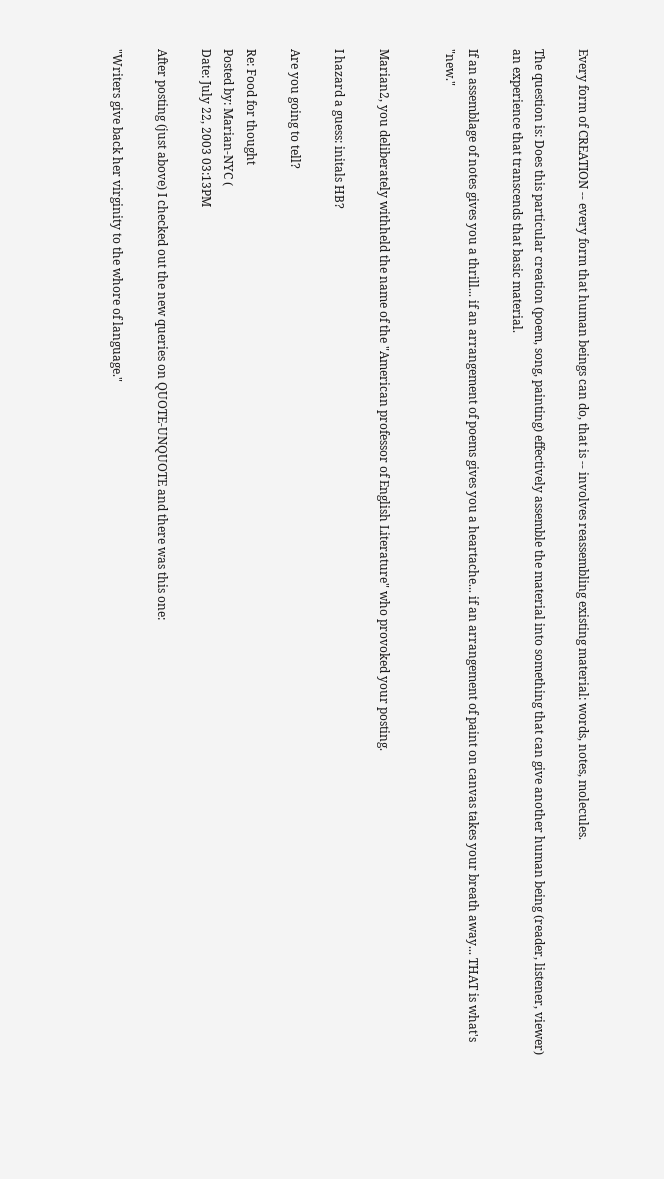Every form of CREATION -- every form that human beings can do, that is -- involves reassembling existing material: words, notes, molecules.

The question is: Does this particular creation (poem, song, painting) effectively assemble the material into something that can give another human being (reader, listener, viewer) an experience that transcends that basic material.

If an assemblage of notes gives you a thrill... if an arrangement of poems gives you a heartache... if an arrangement of paint on canvas takes your breath away... THAT is what's "new."


Marian2, you deliberately withheld the name of the "American professor of English Literature" who provoked your posting.

I hazard a guess: initals HB?

Are you going to tell?

Re: Food for thought
Posted by: Marian-NYC (
Date: July 22, 2003 03:13PM

After posting (just above) I checked out the new queries on QUOTE-UNQUOTE and there was this one:

"Writers give back her virginity to the whore of language."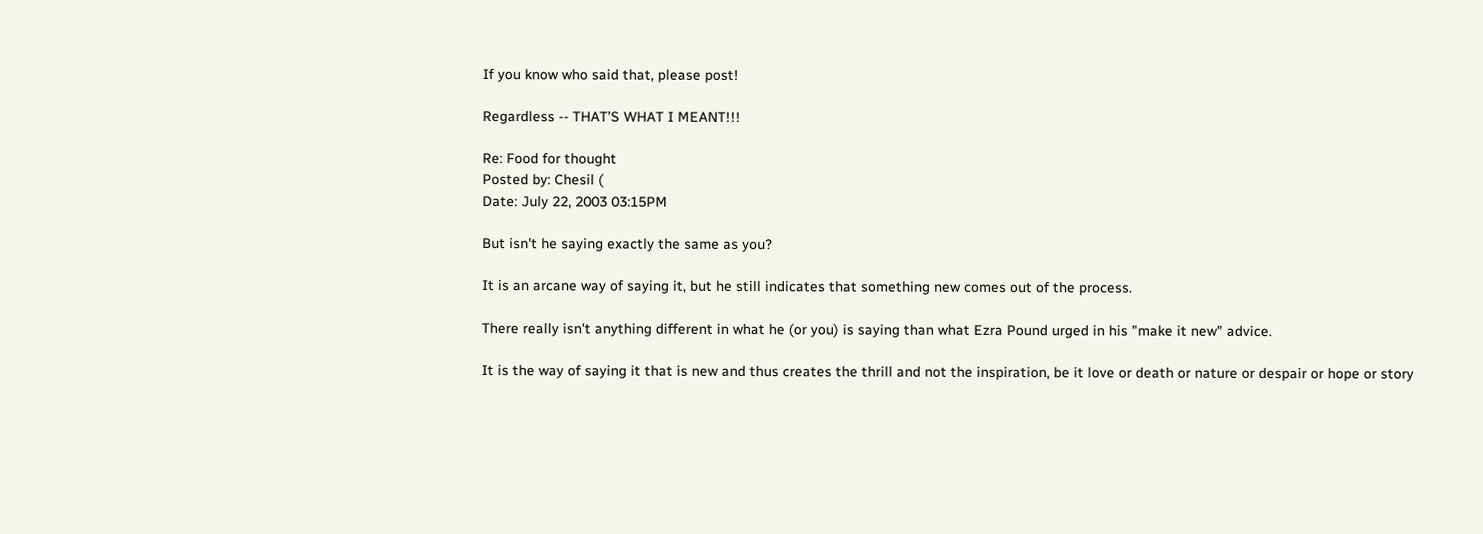If you know who said that, please post!

Regardless -- THAT'S WHAT I MEANT!!!

Re: Food for thought
Posted by: Chesil (
Date: July 22, 2003 03:15PM

But isn't he saying exactly the same as you?

It is an arcane way of saying it, but he still indicates that something new comes out of the process.

There really isn't anything different in what he (or you) is saying than what Ezra Pound urged in his "make it new" advice.

It is the way of saying it that is new and thus creates the thrill and not the inspiration, be it love or death or nature or despair or hope or story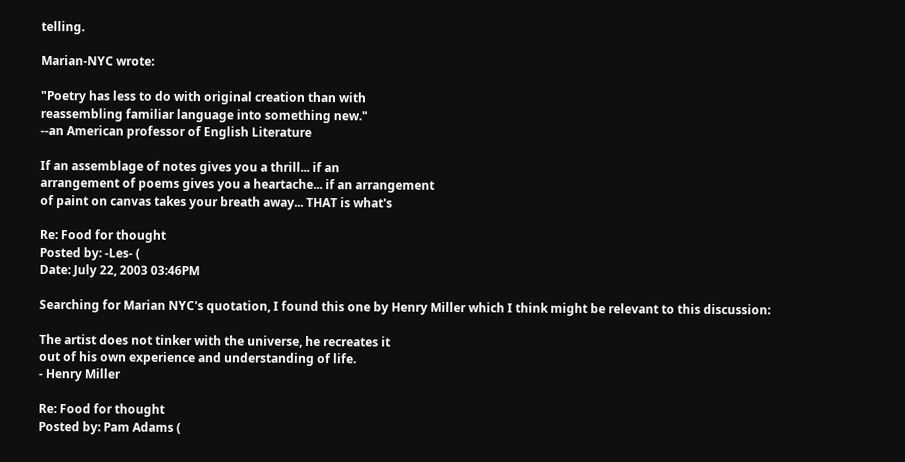telling.

Marian-NYC wrote:

"Poetry has less to do with original creation than with
reassembling familiar language into something new."
--an American professor of English Literature

If an assemblage of notes gives you a thrill... if an
arrangement of poems gives you a heartache... if an arrangement
of paint on canvas takes your breath away... THAT is what's

Re: Food for thought
Posted by: -Les- (
Date: July 22, 2003 03:46PM

Searching for Marian NYC's quotation, I found this one by Henry Miller which I think might be relevant to this discussion:

The artist does not tinker with the universe, he recreates it
out of his own experience and understanding of life.
- Henry Miller

Re: Food for thought
Posted by: Pam Adams (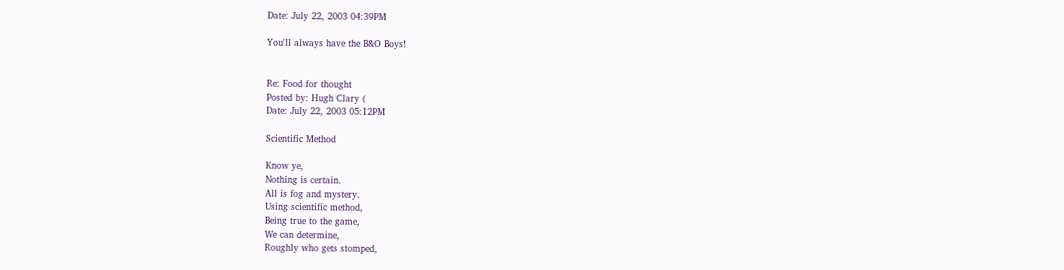Date: July 22, 2003 04:39PM

You'll always have the B&O Boys!


Re: Food for thought
Posted by: Hugh Clary (
Date: July 22, 2003 05:12PM

Scientific Method

Know ye,
Nothing is certain.
All is fog and mystery.
Using scientific method,
Being true to the game,
We can determine,
Roughly who gets stomped,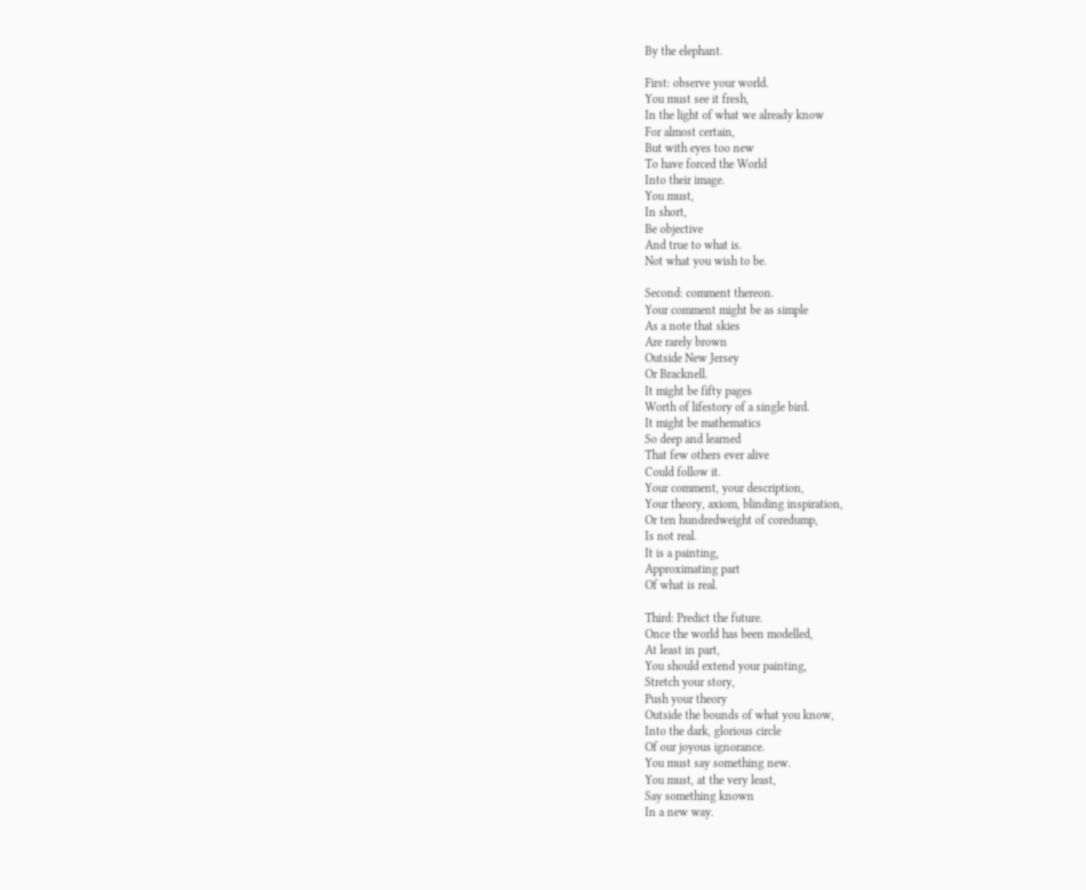By the elephant.

First: observe your world.
You must see it fresh,
In the light of what we already know
For almost certain,
But with eyes too new
To have forced the World
Into their image.
You must,
In short,
Be objective
And true to what is.
Not what you wish to be.

Second: comment thereon.
Your comment might be as simple
As a note that skies
Are rarely brown
Outside New Jersey
Or Bracknell.
It might be fifty pages
Worth of lifestory of a single bird.
It might be mathematics
So deep and learned
That few others ever alive
Could follow it.
Your comment, your description,
Your theory, axiom, blinding inspiration,
Or ten hundredweight of coredump,
Is not real.
It is a painting,
Approximating part
Of what is real.

Third: Predict the future.
Once the world has been modelled,
At least in part,
You should extend your painting,
Stretch your story,
Push your theory
Outside the bounds of what you know,
Into the dark, glorious circle
Of our joyous ignorance.
You must say something new.
You must, at the very least,
Say something known
In a new way.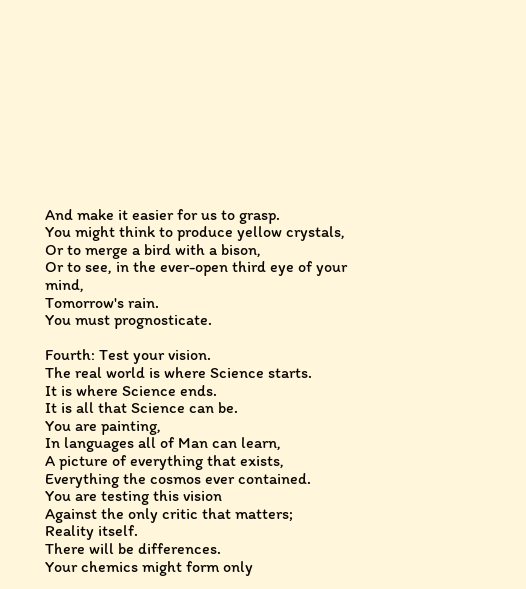And make it easier for us to grasp.
You might think to produce yellow crystals,
Or to merge a bird with a bison,
Or to see, in the ever-open third eye of your mind,
Tomorrow's rain.
You must prognosticate.

Fourth: Test your vision.
The real world is where Science starts.
It is where Science ends.
It is all that Science can be.
You are painting,
In languages all of Man can learn,
A picture of everything that exists,
Everything the cosmos ever contained.
You are testing this vision
Against the only critic that matters;
Reality itself.
There will be differences.
Your chemics might form only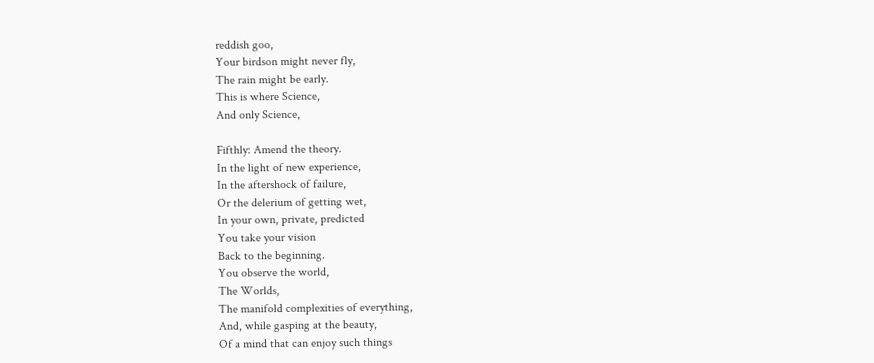reddish goo,
Your birdson might never fly,
The rain might be early.
This is where Science,
And only Science,

Fifthly: Amend the theory.
In the light of new experience,
In the aftershock of failure,
Or the delerium of getting wet,
In your own, private, predicted
You take your vision
Back to the beginning.
You observe the world,
The Worlds,
The manifold complexities of everything,
And, while gasping at the beauty,
Of a mind that can enjoy such things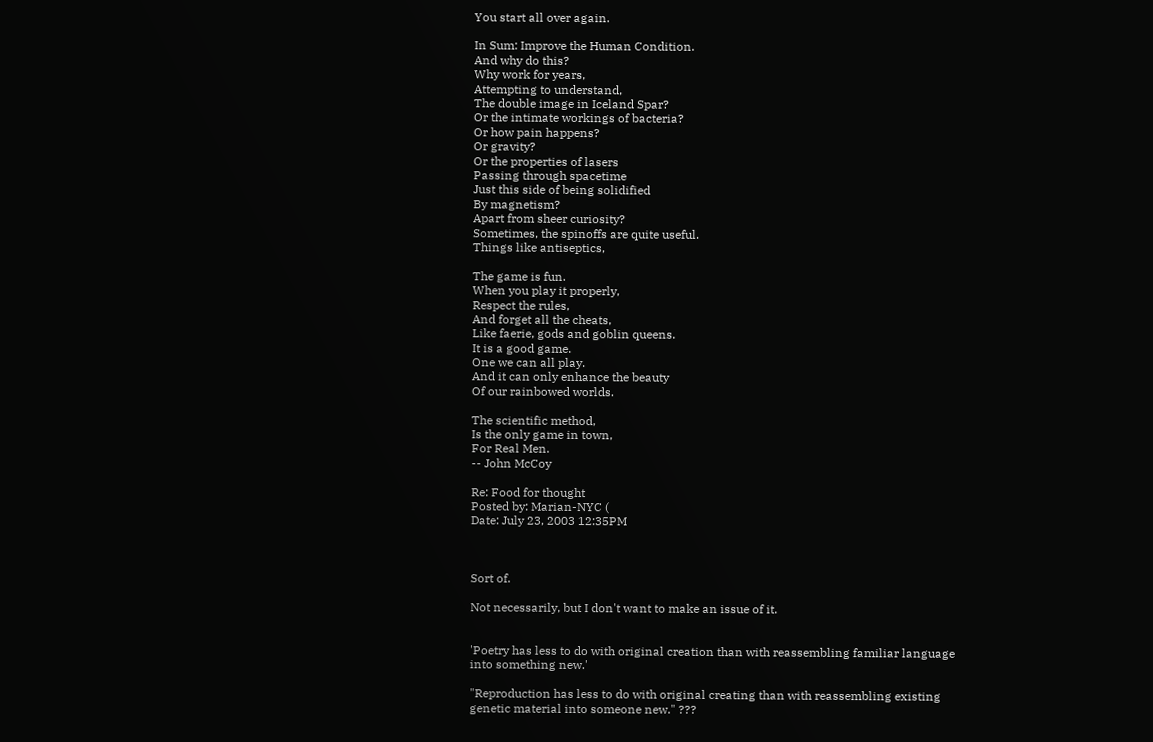You start all over again.

In Sum: Improve the Human Condition.
And why do this?
Why work for years,
Attempting to understand,
The double image in Iceland Spar?
Or the intimate workings of bacteria?
Or how pain happens?
Or gravity?
Or the properties of lasers
Passing through spacetime
Just this side of being solidified
By magnetism?
Apart from sheer curiosity?
Sometimes, the spinoffs are quite useful.
Things like antiseptics,

The game is fun.
When you play it properly,
Respect the rules,
And forget all the cheats,
Like faerie, gods and goblin queens.
It is a good game.
One we can all play.
And it can only enhance the beauty
Of our rainbowed worlds.

The scientific method,
Is the only game in town,
For Real Men.
-- John McCoy

Re: Food for thought
Posted by: Marian-NYC (
Date: July 23, 2003 12:35PM



Sort of.

Not necessarily, but I don't want to make an issue of it.


'Poetry has less to do with original creation than with reassembling familiar language into something new.'

"Reproduction has less to do with original creating than with reassembling existing genetic material into someone new." ???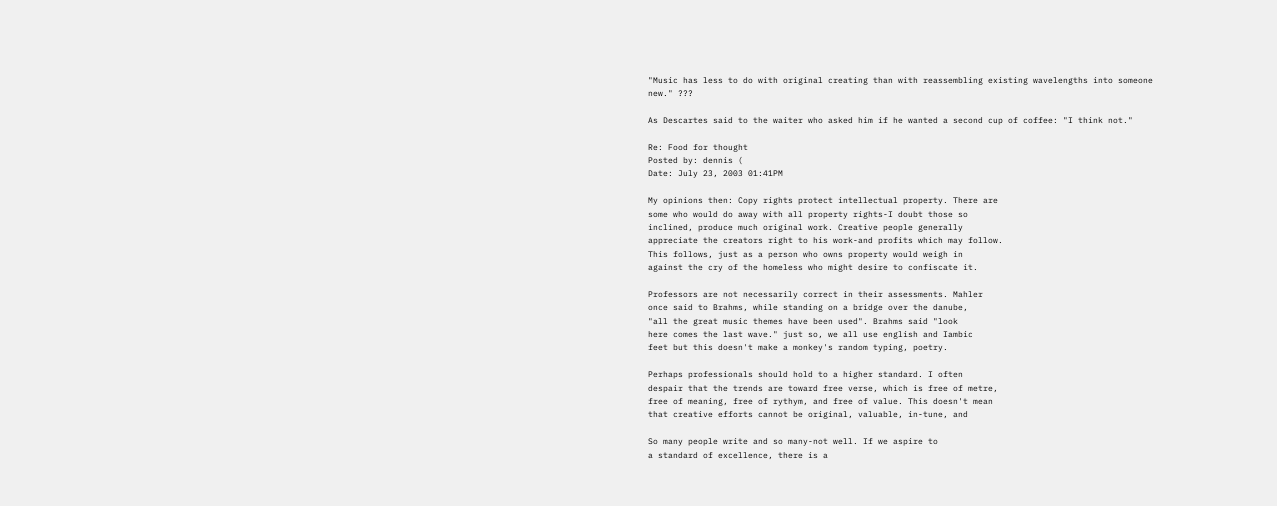"Music has less to do with original creating than with reassembling existing wavelengths into someone new." ???

As Descartes said to the waiter who asked him if he wanted a second cup of coffee: "I think not."

Re: Food for thought
Posted by: dennis (
Date: July 23, 2003 01:41PM

My opinions then: Copy rights protect intellectual property. There are
some who would do away with all property rights-I doubt those so
inclined, produce much original work. Creative people generally
appreciate the creators right to his work-and profits which may follow.
This follows, just as a person who owns property would weigh in
against the cry of the homeless who might desire to confiscate it.

Professors are not necessarily correct in their assessments. Mahler
once said to Brahms, while standing on a bridge over the danube,
"all the great music themes have been used". Brahms said "look
here comes the last wave." just so, we all use english and Iambic
feet but this doesn't make a monkey's random typing, poetry.

Perhaps professionals should hold to a higher standard. I often
despair that the trends are toward free verse, which is free of metre,
free of meaning, free of rythym, and free of value. This doesn't mean
that creative efforts cannot be original, valuable, in-tune, and

So many people write and so many-not well. If we aspire to
a standard of excellence, there is a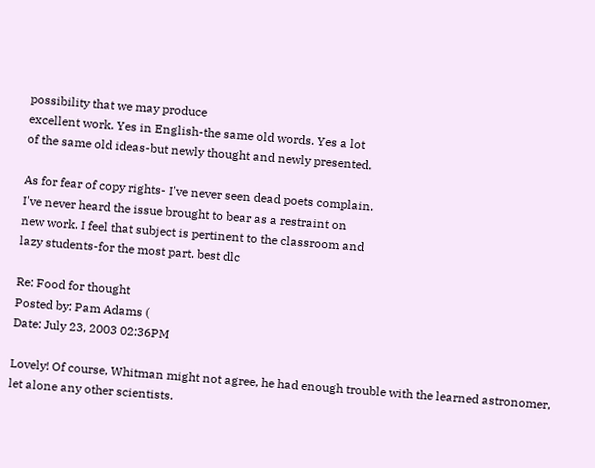possibility that we may produce
excellent work. Yes in English-the same old words. Yes a lot
of the same old ideas-but newly thought and newly presented.

As for fear of copy rights- I've never seen dead poets complain.
I've never heard the issue brought to bear as a restraint on
new work. I feel that subject is pertinent to the classroom and
lazy students-for the most part. best dlc

Re: Food for thought
Posted by: Pam Adams (
Date: July 23, 2003 02:36PM

Lovely! Of course, Whitman might not agree, he had enough trouble with the learned astronomer, let alone any other scientists.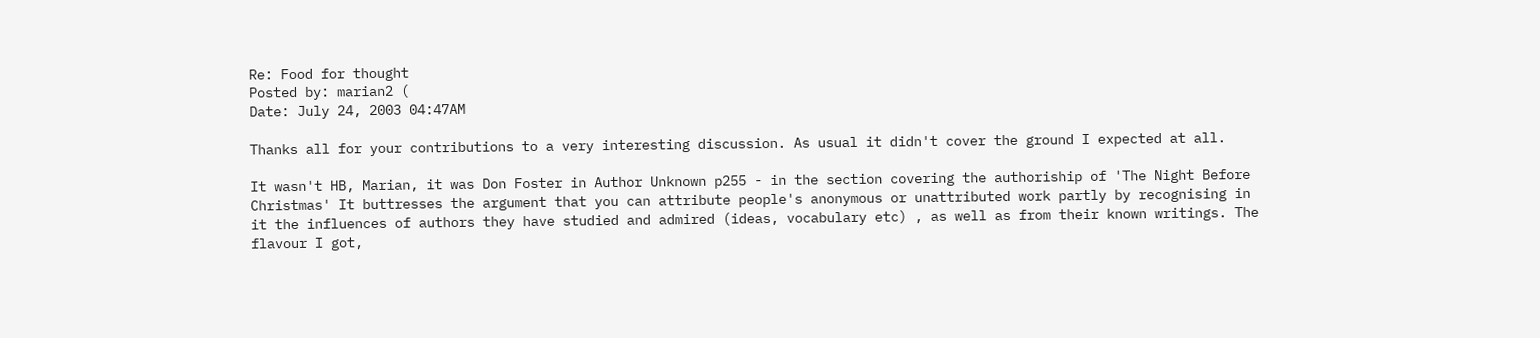Re: Food for thought
Posted by: marian2 (
Date: July 24, 2003 04:47AM

Thanks all for your contributions to a very interesting discussion. As usual it didn't cover the ground I expected at all.

It wasn't HB, Marian, it was Don Foster in Author Unknown p255 - in the section covering the authoriship of 'The Night Before Christmas' It buttresses the argument that you can attribute people's anonymous or unattributed work partly by recognising in it the influences of authors they have studied and admired (ideas, vocabulary etc) , as well as from their known writings. The flavour I got,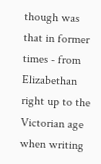though was that in former times - from Elizabethan right up to the Victorian age when writing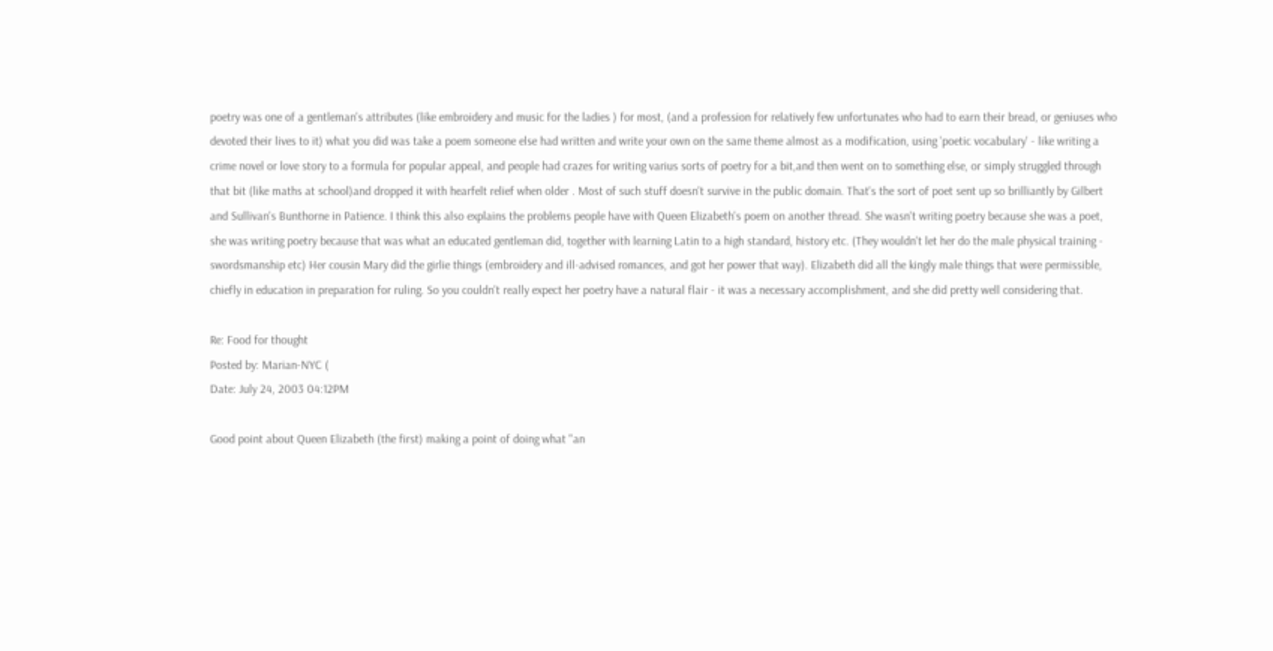poetry was one of a gentleman's attributes (like embroidery and music for the ladies ) for most, (and a profession for relatively few unfortunates who had to earn their bread, or geniuses who devoted their lives to it) what you did was take a poem someone else had written and write your own on the same theme almost as a modification, using 'poetic vocabulary' - like writing a crime novel or love story to a formula for popular appeal, and people had crazes for writing varius sorts of poetry for a bit,and then went on to something else, or simply struggled through that bit (like maths at school)and dropped it with hearfelt relief when older . Most of such stuff doesn't survive in the public domain. That's the sort of poet sent up so brilliantly by Gilbert and Sullivan's Bunthorne in Patience. I think this also explains the problems people have with Queen Elizabeth's poem on another thread. She wasn't writing poetry because she was a poet, she was writing poetry because that was what an educated gentleman did, together with learning Latin to a high standard, history etc. (They wouldn't let her do the male physical training - swordsmanship etc) Her cousin Mary did the girlie things (embroidery and ill-advised romances, and got her power that way). Elizabeth did all the kingly male things that were permissible, chiefly in education in preparation for ruling. So you couldn't really expect her poetry have a natural flair - it was a necessary accomplishment, and she did pretty well considering that.

Re: Food for thought
Posted by: Marian-NYC (
Date: July 24, 2003 04:12PM

Good point about Queen Elizabeth (the first) making a point of doing what "an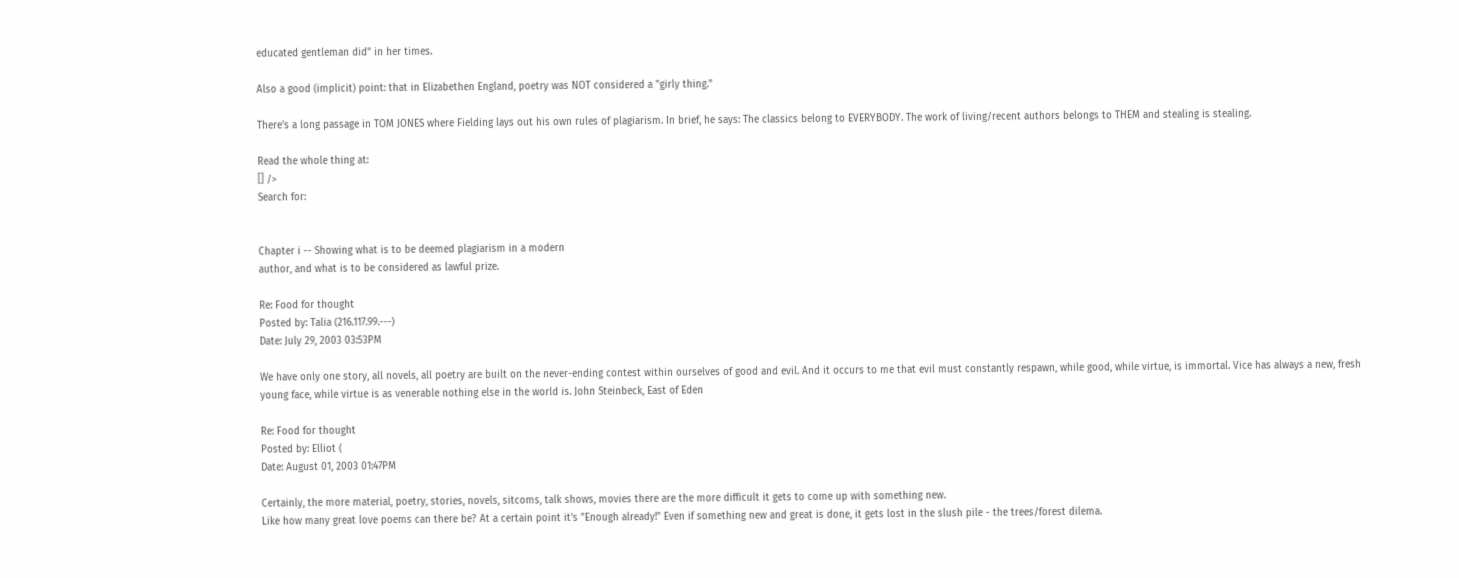educated gentleman did" in her times.

Also a good (implicit) point: that in Elizabethen England, poetry was NOT considered a "girly thing."

There's a long passage in TOM JONES where Fielding lays out his own rules of plagiarism. In brief, he says: The classics belong to EVERYBODY. The work of living/recent authors belongs to THEM and stealing is stealing.

Read the whole thing at:
[] />
Search for:


Chapter i -- Showing what is to be deemed plagiarism in a modern
author, and what is to be considered as lawful prize.

Re: Food for thought
Posted by: Talia (216.117.99.---)
Date: July 29, 2003 03:53PM

We have only one story, all novels, all poetry are built on the never-ending contest within ourselves of good and evil. And it occurs to me that evil must constantly respawn, while good, while virtue, is immortal. Vice has always a new, fresh young face, while virtue is as venerable nothing else in the world is. John Steinbeck, East of Eden

Re: Food for thought
Posted by: Elliot (
Date: August 01, 2003 01:47PM

Certainly, the more material, poetry, stories, novels, sitcoms, talk shows, movies there are the more difficult it gets to come up with something new.
Like how many great love poems can there be? At a certain point it's "Enough already!" Even if something new and great is done, it gets lost in the slush pile - the trees/forest dilema.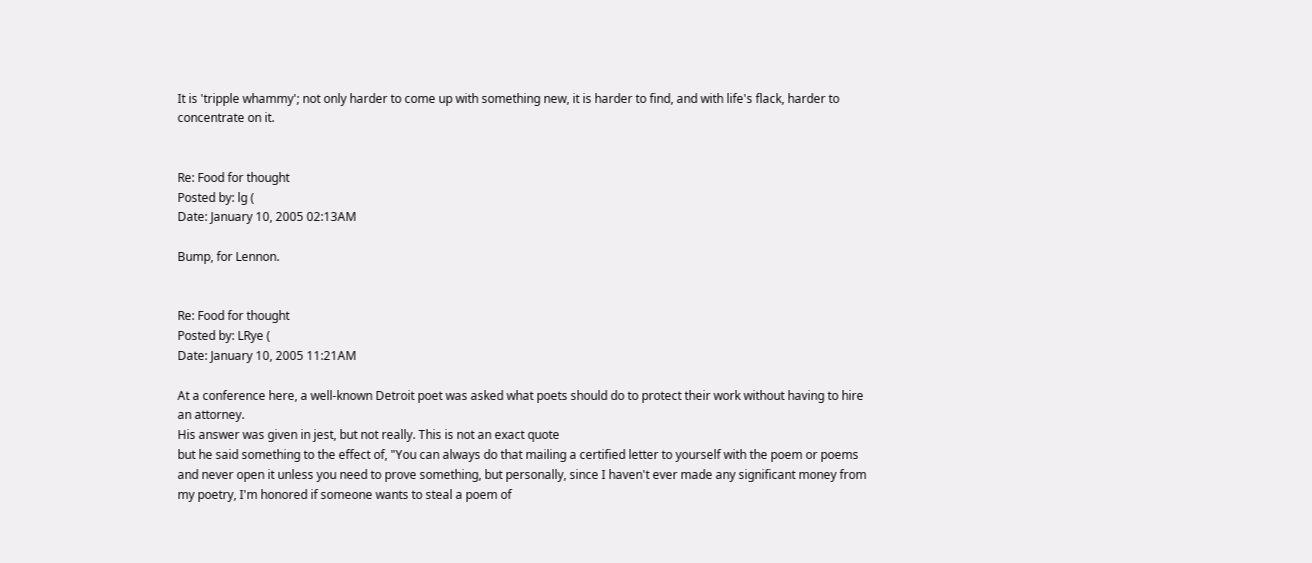It is 'tripple whammy'; not only harder to come up with something new, it is harder to find, and with life's flack, harder to concentrate on it.


Re: Food for thought
Posted by: lg (
Date: January 10, 2005 02:13AM

Bump, for Lennon.


Re: Food for thought
Posted by: LRye (
Date: January 10, 2005 11:21AM

At a conference here, a well-known Detroit poet was asked what poets should do to protect their work without having to hire an attorney.
His answer was given in jest, but not really. This is not an exact quote
but he said something to the effect of, "You can always do that mailing a certified letter to yourself with the poem or poems and never open it unless you need to prove something, but personally, since I haven't ever made any significant money from my poetry, I'm honored if someone wants to steal a poem of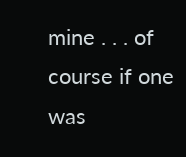mine . . . of course if one was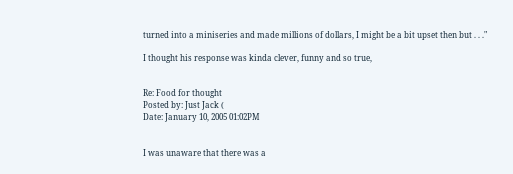turned into a miniseries and made millions of dollars, I might be a bit upset then but . . ."

I thought his response was kinda clever, funny and so true,


Re: Food for thought
Posted by: Just Jack (
Date: January 10, 2005 01:02PM


I was unaware that there was a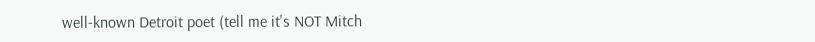well-known Detroit poet (tell me it's NOT Mitch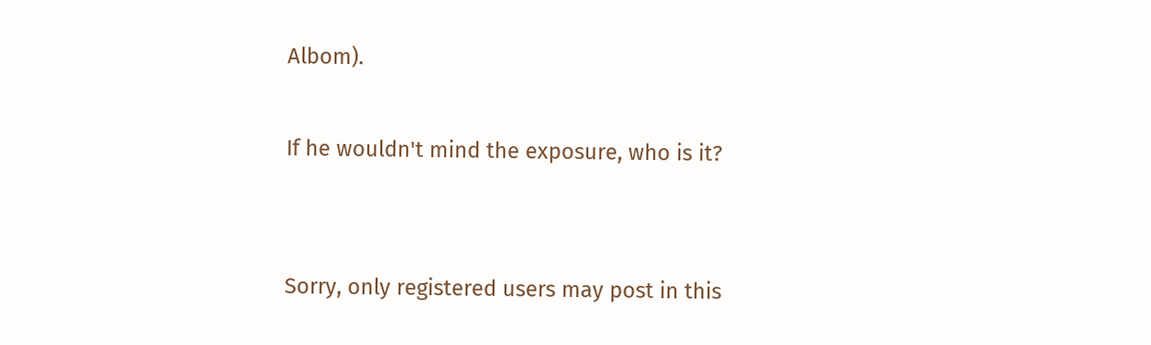Albom).

If he wouldn't mind the exposure, who is it?


Sorry, only registered users may post in this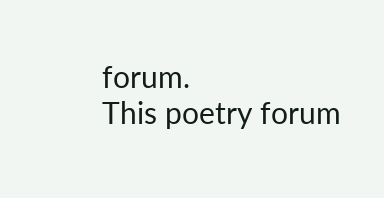forum.
This poetry forum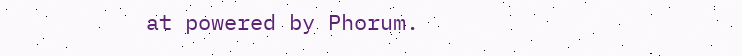at powered by Phorum.